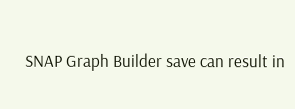SNAP Graph Builder save can result in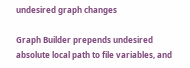undesired graph changes

Graph Builder prepends undesired absolute local path to file variables, and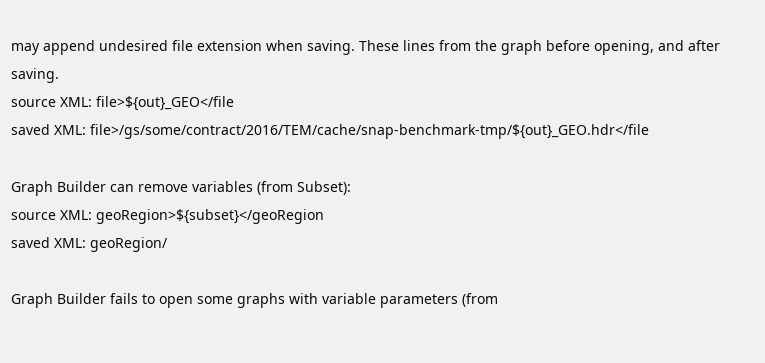may append undesired file extension when saving. These lines from the graph before opening, and after saving.
source XML: file>${out}_GEO</file
saved XML: file>/gs/some/contract/2016/TEM/cache/snap-benchmark-tmp/${out}_GEO.hdr</file

Graph Builder can remove variables (from Subset):
source XML: geoRegion>${subset}</geoRegion
saved XML: geoRegion/

Graph Builder fails to open some graphs with variable parameters (from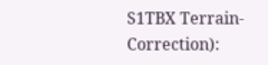S1TBX Terrain-Correction):